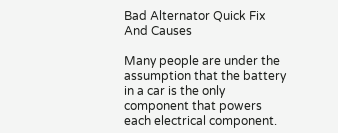Bad Alternator Quick Fix And Causes

Many people are under the assumption that the battery in a car is the only component that powers each electrical component.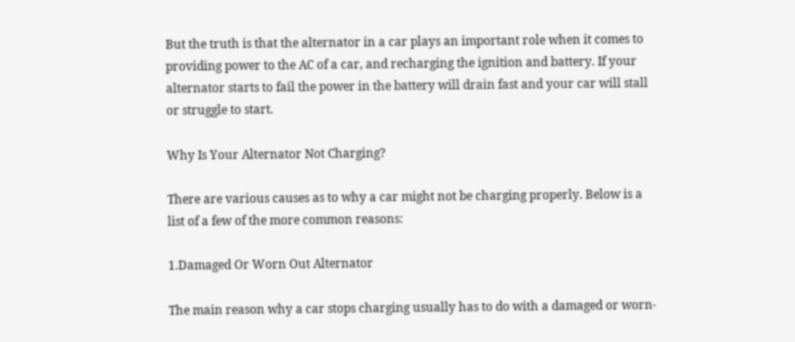But the truth is that the alternator in a car plays an important role when it comes to providing power to the AC of a car, and recharging the ignition and battery. If your alternator starts to fail the power in the battery will drain fast and your car will stall or struggle to start.

Why Is Your Alternator Not Charging?

There are various causes as to why a car might not be charging properly. Below is a list of a few of the more common reasons:

1.Damaged Or Worn Out Alternator

The main reason why a car stops charging usually has to do with a damaged or worn-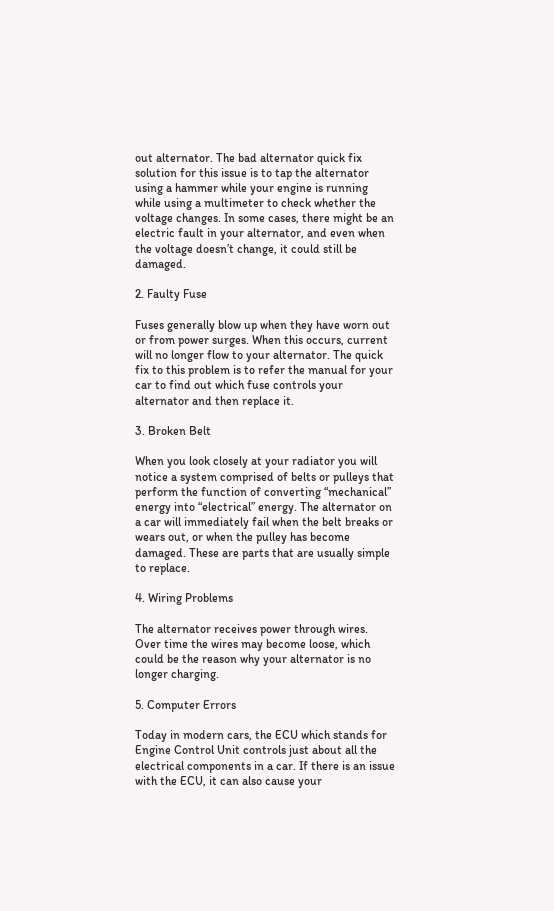out alternator. The bad alternator quick fix solution for this issue is to tap the alternator using a hammer while your engine is running while using a multimeter to check whether the voltage changes. In some cases, there might be an electric fault in your alternator, and even when the voltage doesn’t change, it could still be damaged.

2. Faulty Fuse

Fuses generally blow up when they have worn out or from power surges. When this occurs, current will no longer flow to your alternator. The quick fix to this problem is to refer the manual for your car to find out which fuse controls your alternator and then replace it.

3. Broken Belt

When you look closely at your radiator you will notice a system comprised of belts or pulleys that perform the function of converting “mechanical” energy into “electrical” energy. The alternator on a car will immediately fail when the belt breaks or wears out, or when the pulley has become damaged. These are parts that are usually simple to replace.

4. Wiring Problems

The alternator receives power through wires. Over time the wires may become loose, which could be the reason why your alternator is no longer charging.

5. Computer Errors

Today in modern cars, the ECU which stands for Engine Control Unit controls just about all the electrical components in a car. If there is an issue with the ECU, it can also cause your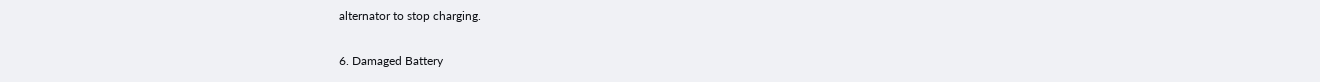alternator to stop charging.

6. Damaged Battery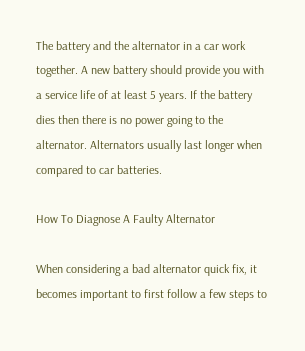The battery and the alternator in a car work together. A new battery should provide you with a service life of at least 5 years. If the battery dies then there is no power going to the alternator. Alternators usually last longer when compared to car batteries.

How To Diagnose A Faulty Alternator

When considering a bad alternator quick fix, it becomes important to first follow a few steps to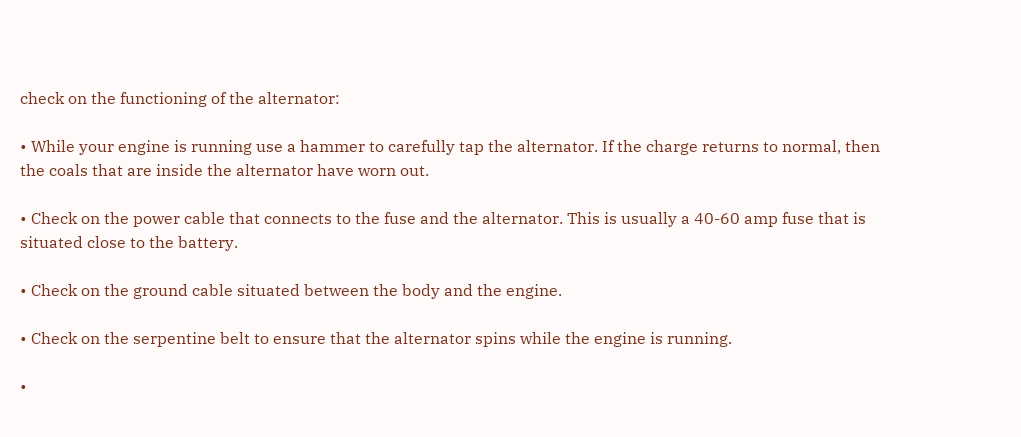check on the functioning of the alternator:

• While your engine is running use a hammer to carefully tap the alternator. If the charge returns to normal, then the coals that are inside the alternator have worn out.

• Check on the power cable that connects to the fuse and the alternator. This is usually a 40-60 amp fuse that is situated close to the battery.

• Check on the ground cable situated between the body and the engine.

• Check on the serpentine belt to ensure that the alternator spins while the engine is running.

•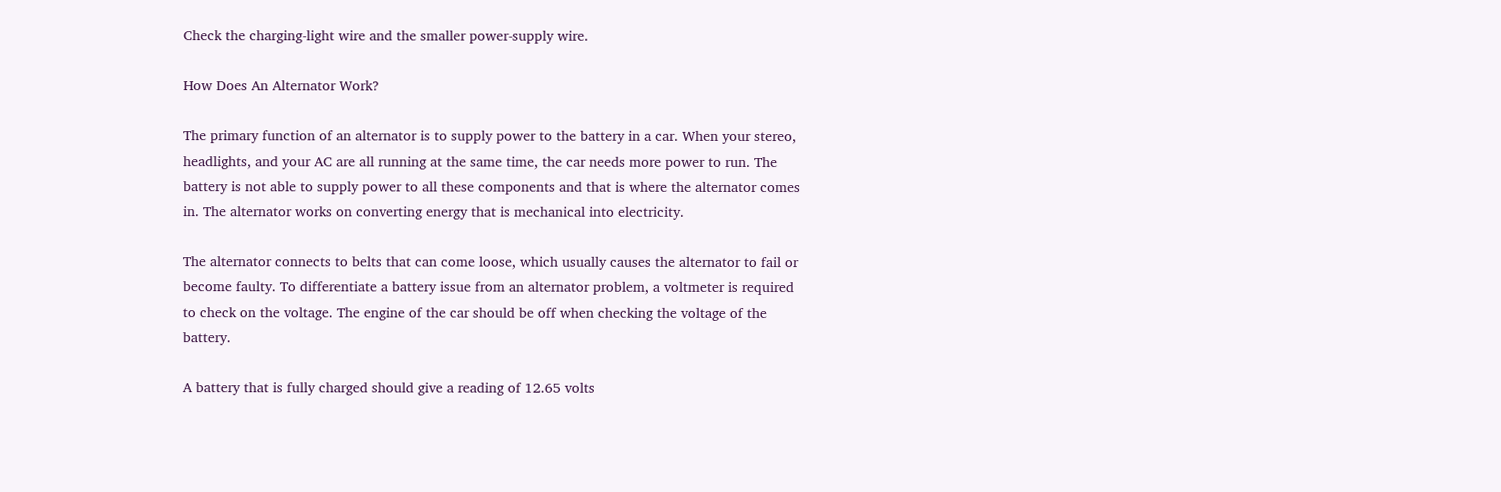Check the charging-light wire and the smaller power-supply wire.

How Does An Alternator Work?

The primary function of an alternator is to supply power to the battery in a car. When your stereo, headlights, and your AC are all running at the same time, the car needs more power to run. The battery is not able to supply power to all these components and that is where the alternator comes in. The alternator works on converting energy that is mechanical into electricity.

The alternator connects to belts that can come loose, which usually causes the alternator to fail or become faulty. To differentiate a battery issue from an alternator problem, a voltmeter is required to check on the voltage. The engine of the car should be off when checking the voltage of the battery.

A battery that is fully charged should give a reading of 12.65 volts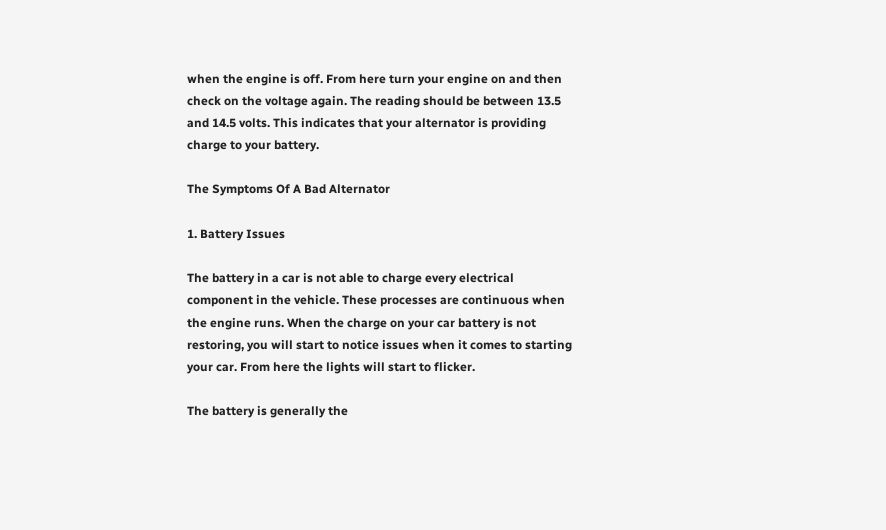when the engine is off. From here turn your engine on and then check on the voltage again. The reading should be between 13.5 and 14.5 volts. This indicates that your alternator is providing charge to your battery.

The Symptoms Of A Bad Alternator

1. Battery Issues

The battery in a car is not able to charge every electrical component in the vehicle. These processes are continuous when the engine runs. When the charge on your car battery is not restoring, you will start to notice issues when it comes to starting your car. From here the lights will start to flicker.

The battery is generally the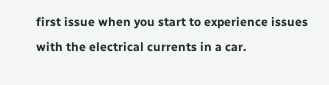first issue when you start to experience issues with the electrical currents in a car.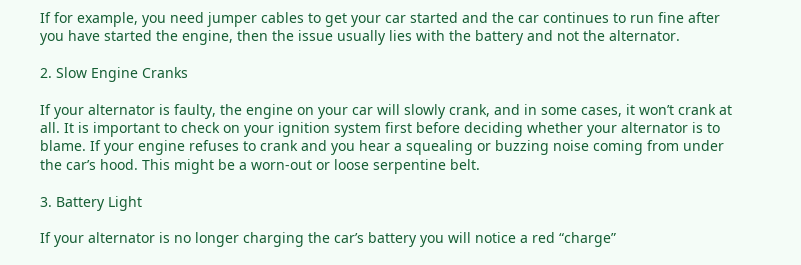If for example, you need jumper cables to get your car started and the car continues to run fine after you have started the engine, then the issue usually lies with the battery and not the alternator.

2. Slow Engine Cranks

If your alternator is faulty, the engine on your car will slowly crank, and in some cases, it won’t crank at all. It is important to check on your ignition system first before deciding whether your alternator is to blame. If your engine refuses to crank and you hear a squealing or buzzing noise coming from under the car’s hood. This might be a worn-out or loose serpentine belt.

3. Battery Light

If your alternator is no longer charging the car’s battery you will notice a red “charge”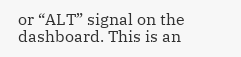or “ALT” signal on the dashboard. This is an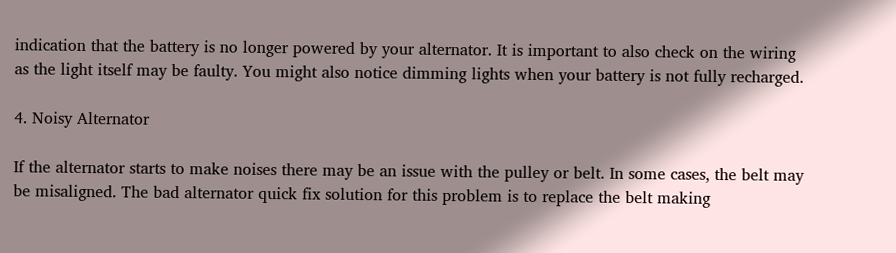indication that the battery is no longer powered by your alternator. It is important to also check on the wiring as the light itself may be faulty. You might also notice dimming lights when your battery is not fully recharged.

4. Noisy Alternator

If the alternator starts to make noises there may be an issue with the pulley or belt. In some cases, the belt may be misaligned. The bad alternator quick fix solution for this problem is to replace the belt making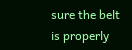sure the belt is properly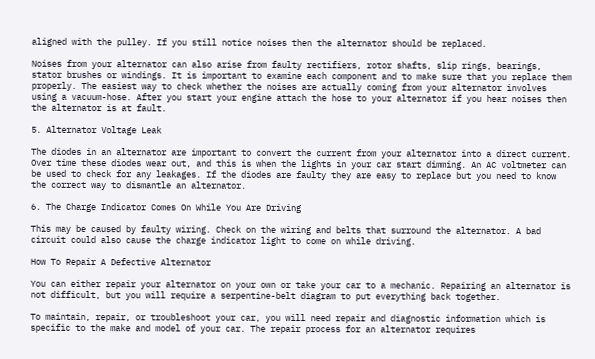aligned with the pulley. If you still notice noises then the alternator should be replaced.

Noises from your alternator can also arise from faulty rectifiers, rotor shafts, slip rings, bearings, stator brushes or windings. It is important to examine each component and to make sure that you replace them properly. The easiest way to check whether the noises are actually coming from your alternator involves using a vacuum-hose. After you start your engine attach the hose to your alternator if you hear noises then the alternator is at fault.

5. Alternator Voltage Leak

The diodes in an alternator are important to convert the current from your alternator into a direct current. Over time these diodes wear out, and this is when the lights in your car start dimming. An AC voltmeter can be used to check for any leakages. If the diodes are faulty they are easy to replace but you need to know the correct way to dismantle an alternator.

6. The Charge Indicator Comes On While You Are Driving

This may be caused by faulty wiring. Check on the wiring and belts that surround the alternator. A bad circuit could also cause the charge indicator light to come on while driving.

How To Repair A Defective Alternator

You can either repair your alternator on your own or take your car to a mechanic. Repairing an alternator is not difficult, but you will require a serpentine-belt diagram to put everything back together.

To maintain, repair, or troubleshoot your car, you will need repair and diagnostic information which is specific to the make and model of your car. The repair process for an alternator requires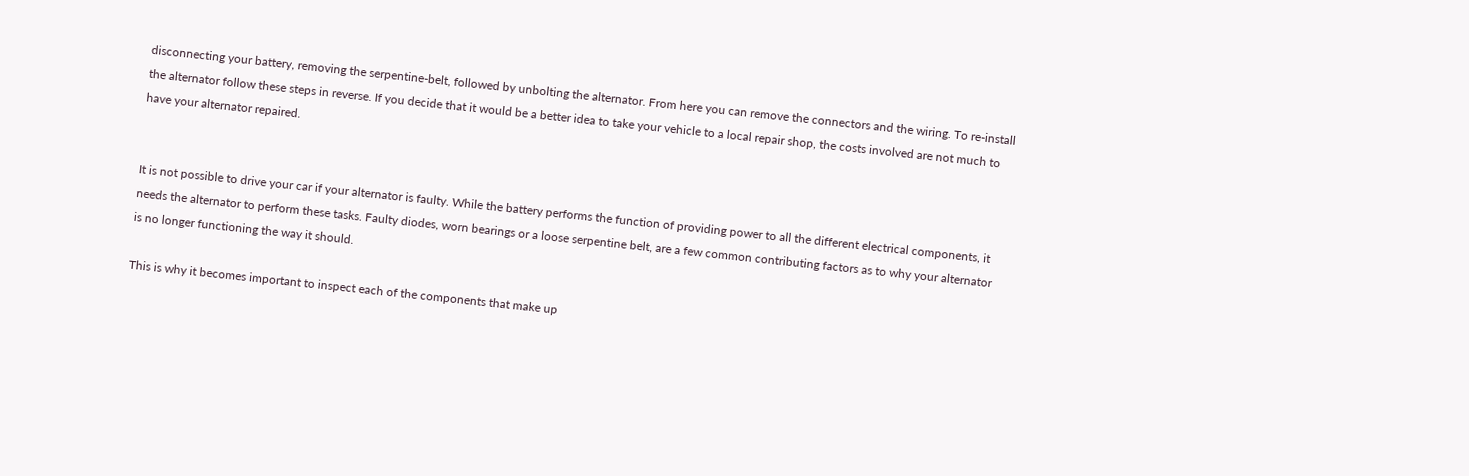disconnecting your battery, removing the serpentine-belt, followed by unbolting the alternator. From here you can remove the connectors and the wiring. To re-install the alternator follow these steps in reverse. If you decide that it would be a better idea to take your vehicle to a local repair shop, the costs involved are not much to have your alternator repaired.


It is not possible to drive your car if your alternator is faulty. While the battery performs the function of providing power to all the different electrical components, it needs the alternator to perform these tasks. Faulty diodes, worn bearings or a loose serpentine belt, are a few common contributing factors as to why your alternator is no longer functioning the way it should.

This is why it becomes important to inspect each of the components that make up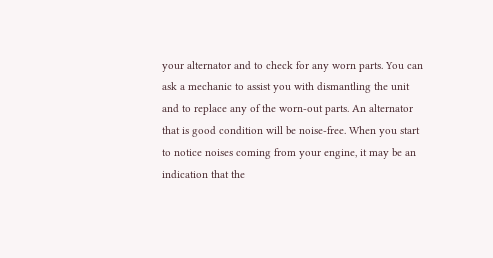your alternator and to check for any worn parts. You can ask a mechanic to assist you with dismantling the unit and to replace any of the worn-out parts. An alternator that is good condition will be noise-free. When you start to notice noises coming from your engine, it may be an indication that the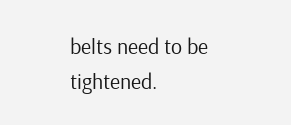belts need to be tightened.